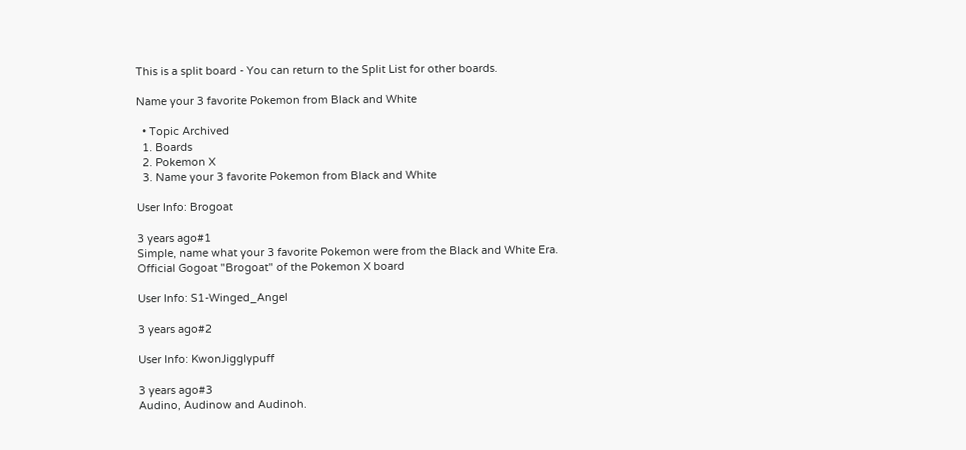This is a split board - You can return to the Split List for other boards.

Name your 3 favorite Pokemon from Black and White

  • Topic Archived
  1. Boards
  2. Pokemon X
  3. Name your 3 favorite Pokemon from Black and White

User Info: Brogoat

3 years ago#1
Simple, name what your 3 favorite Pokemon were from the Black and White Era.
Official Gogoat "Brogoat" of the Pokemon X board

User Info: S1-Winged_Angel

3 years ago#2

User Info: KwonJigglypuff

3 years ago#3
Audino, Audinow and Audinoh.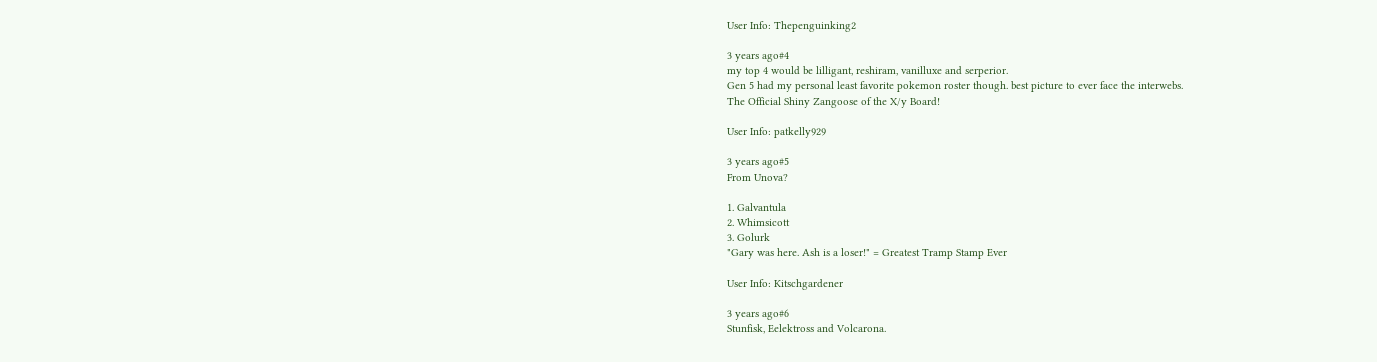User Info: Thepenguinking2

3 years ago#4
my top 4 would be lilligant, reshiram, vanilluxe and serperior.
Gen 5 had my personal least favorite pokemon roster though. best picture to ever face the interwebs.
The Official Shiny Zangoose of the X/y Board!

User Info: patkelly929

3 years ago#5
From Unova?

1. Galvantula
2. Whimsicott
3. Golurk
"Gary was here. Ash is a loser!" = Greatest Tramp Stamp Ever

User Info: Kitschgardener

3 years ago#6
Stunfisk, Eelektross and Volcarona.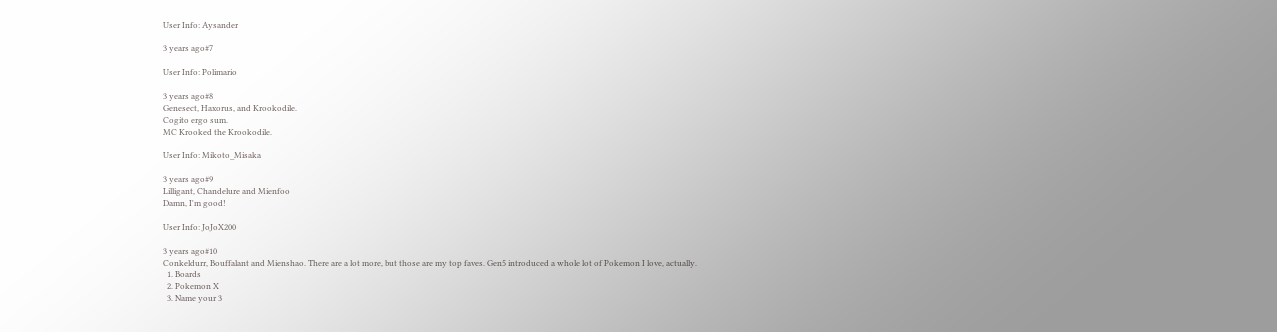User Info: Aysander

3 years ago#7

User Info: Polimario

3 years ago#8
Genesect, Haxorus, and Krookodile.
Cogito ergo sum.
MC Krooked the Krookodile.

User Info: Mikoto_Misaka

3 years ago#9
Lilligant, Chandelure and Mienfoo
Damn, I'm good!

User Info: JoJoX200

3 years ago#10
Conkeldurr, Bouffalant and Mienshao. There are a lot more, but those are my top faves. Gen5 introduced a whole lot of Pokemon I love, actually.
  1. Boards
  2. Pokemon X
  3. Name your 3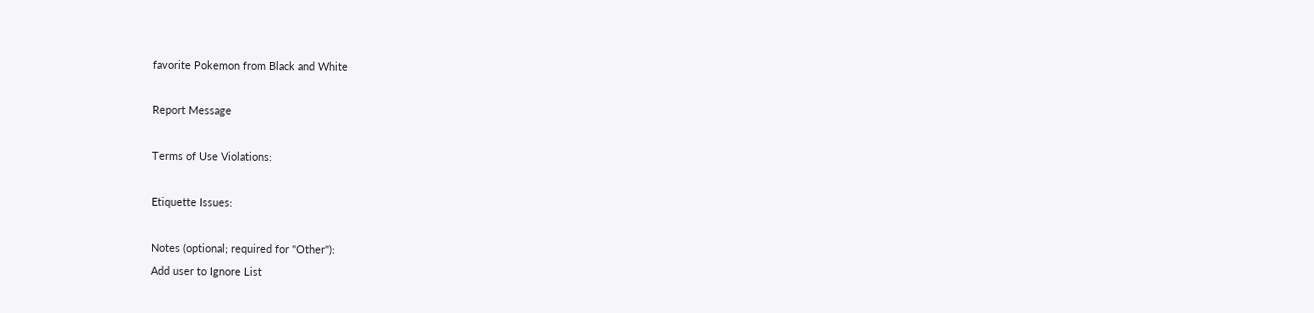favorite Pokemon from Black and White

Report Message

Terms of Use Violations:

Etiquette Issues:

Notes (optional; required for "Other"):
Add user to Ignore List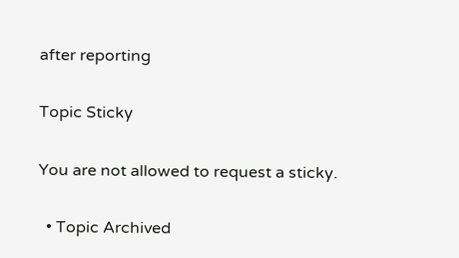after reporting

Topic Sticky

You are not allowed to request a sticky.

  • Topic Archived